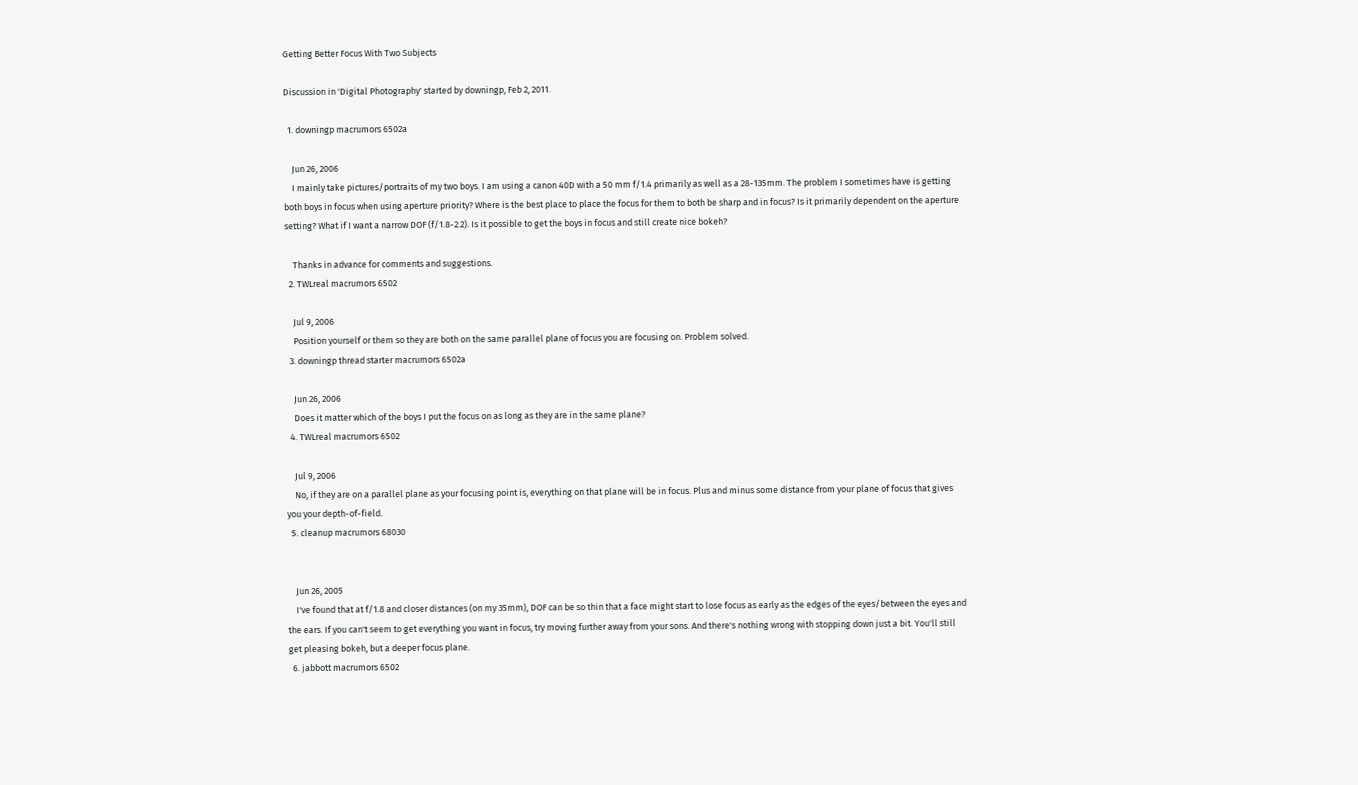Getting Better Focus With Two Subjects

Discussion in 'Digital Photography' started by downingp, Feb 2, 2011.

  1. downingp macrumors 6502a

    Jun 26, 2006
    I mainly take pictures/portraits of my two boys. I am using a canon 40D with a 50 mm f/1.4 primarily as well as a 28-135mm. The problem I sometimes have is getting both boys in focus when using aperture priority? Where is the best place to place the focus for them to both be sharp and in focus? Is it primarily dependent on the aperture setting? What if I want a narrow DOF (f/1.8-2.2). Is it possible to get the boys in focus and still create nice bokeh?

    Thanks in advance for comments and suggestions.
  2. TWLreal macrumors 6502

    Jul 9, 2006
    Position yourself or them so they are both on the same parallel plane of focus you are focusing on. Problem solved.
  3. downingp thread starter macrumors 6502a

    Jun 26, 2006
    Does it matter which of the boys I put the focus on as long as they are in the same plane?
  4. TWLreal macrumors 6502

    Jul 9, 2006
    No, if they are on a parallel plane as your focusing point is, everything on that plane will be in focus. Plus and minus some distance from your plane of focus that gives you your depth-of-field.
  5. cleanup macrumors 68030


    Jun 26, 2005
    I've found that at f/1.8 and closer distances (on my 35mm), DOF can be so thin that a face might start to lose focus as early as the edges of the eyes/between the eyes and the ears. If you can't seem to get everything you want in focus, try moving further away from your sons. And there's nothing wrong with stopping down just a bit. You'll still get pleasing bokeh, but a deeper focus plane.
  6. jabbott macrumors 6502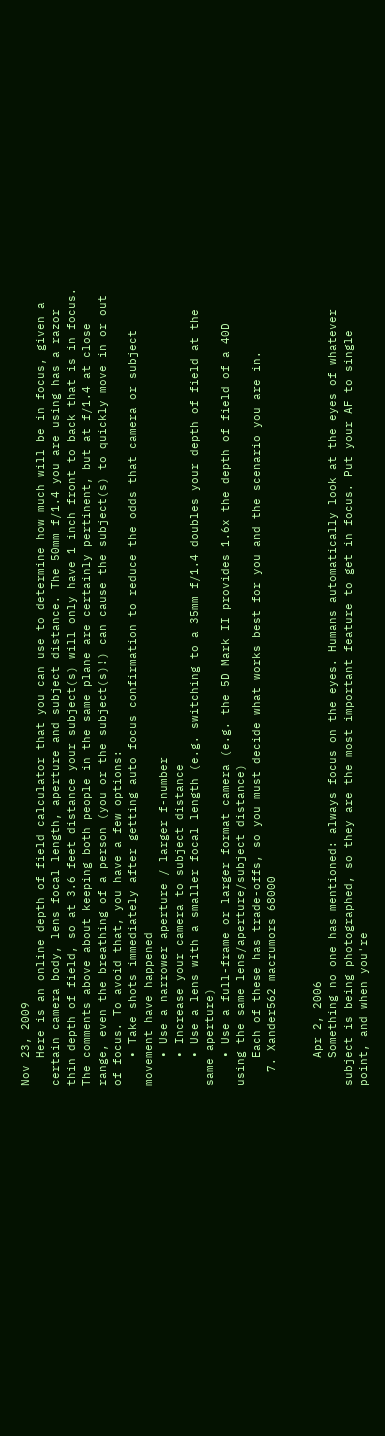Nov 23, 2009
    Here is an online depth of field calculator that you can use to determine how much will be in focus, given a certain camera body, lens focal length, aperture and subject distance. The 50mm f/1.4 you are using has a razor thin depth of field, so at 3.6 feet distance your subject(s) will only have 1 inch front to back that is in focus. The comments above about keeping both people in the same plane are certainly pertinent, but at f/1.4 at close range, even the breathing of a person (you or the subject(s)!) can cause the subject(s) to quickly move in or out of focus. To avoid that, you have a few options:
    • Take shots immediately after getting auto focus confirmation to reduce the odds that camera or subject movement have happened
    • Use a narrower aperture / larger f-number
    • Increase your camera to subject distance
    • Use a lens with a smaller focal length (e.g. switching to a 35mm f/1.4 doubles your depth of field at the same aperture)
    • Use a full-frame or larger format camera (e.g. the 5D Mark II provides 1.6x the depth of field of a 40D using the same lens/aperture/subject distance)
    Each of these has trade-offs, so you must decide what works best for you and the scenario you are in.
  7. Xander562 macrumors 68000


    Apr 2, 2006
    Something no one has mentioned: always focus on the eyes. Humans automatically look at the eyes of whatever subject is being photographed, so they are the most important feature to get in focus. Put your AF to single point, and when you're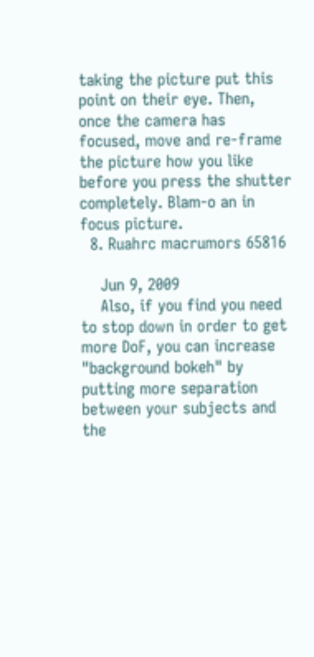taking the picture put this point on their eye. Then, once the camera has focused, move and re-frame the picture how you like before you press the shutter completely. Blam-o an in focus picture.
  8. Ruahrc macrumors 65816

    Jun 9, 2009
    Also, if you find you need to stop down in order to get more DoF, you can increase "background bokeh" by putting more separation between your subjects and the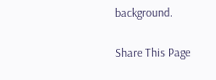background.

Share This Page